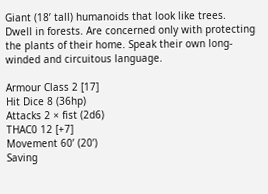Giant (18’ tall) humanoids that look like trees. Dwell in forests. Are concerned only with protecting the plants of their home. Speak their own long-winded and circuitous language.

Armour Class 2 [17]
Hit Dice 8 (36hp)
Attacks 2 × fist (2d6)
THAC0 12 [+7]
Movement 60’ (20’)
Saving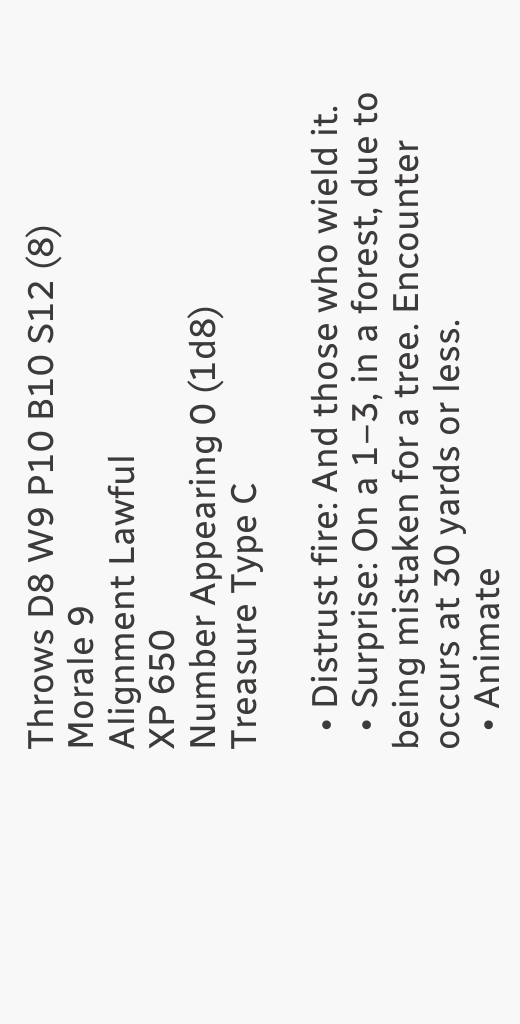Throws D8 W9 P10 B10 S12 (8)
Morale 9
Alignment Lawful
XP 650
Number Appearing 0 (1d8)
Treasure Type C

  • Distrust fire: And those who wield it.
  • Surprise: On a 1–3, in a forest, due to being mistaken for a tree. Encounter occurs at 30 yards or less.
  • Animate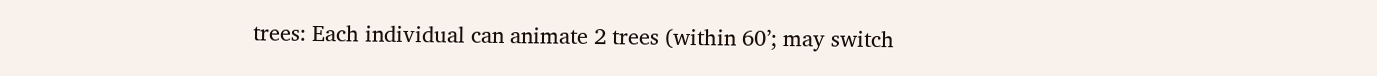trees: Each individual can animate 2 trees (within 60’; may switch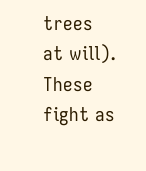trees at will). These fight as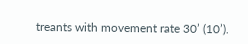treants with movement rate 30’ (10’).